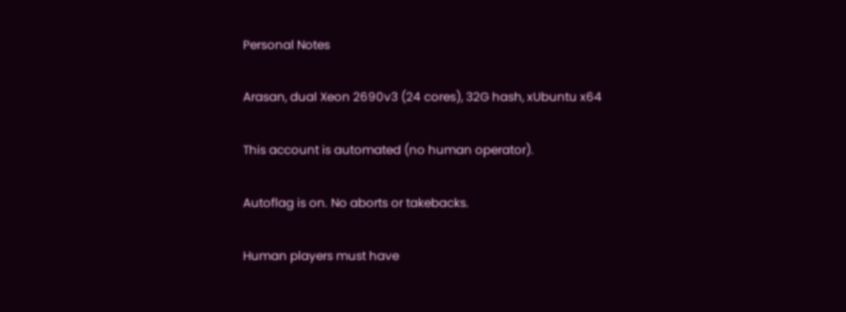Personal Notes

Arasan, dual Xeon 2690v3 (24 cores), 32G hash, xUbuntu x64

This account is automated (no human operator).

Autoflag is on. No aborts or takebacks.

Human players must have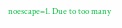noescape=1. Due to too many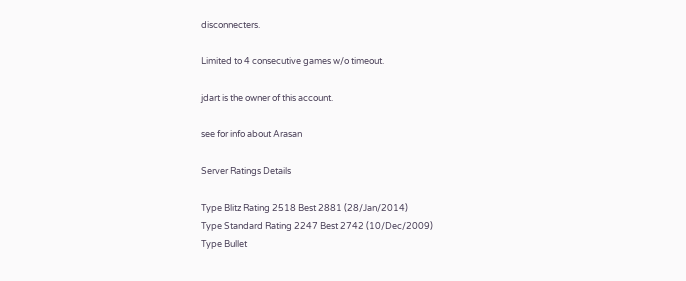disconnecters.

Limited to 4 consecutive games w/o timeout.

jdart is the owner of this account.

see for info about Arasan

Server Ratings Details

Type Blitz Rating 2518 Best 2881 (28/Jan/2014)
Type Standard Rating 2247 Best 2742 (10/Dec/2009)
Type Bullet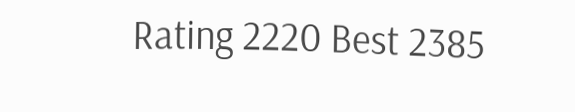Rating 2220 Best 2385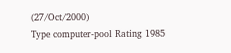(27/Oct/2000)
Type computer-pool Rating 1985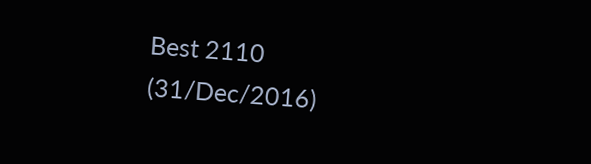Best 2110 (31/Dec/2016)